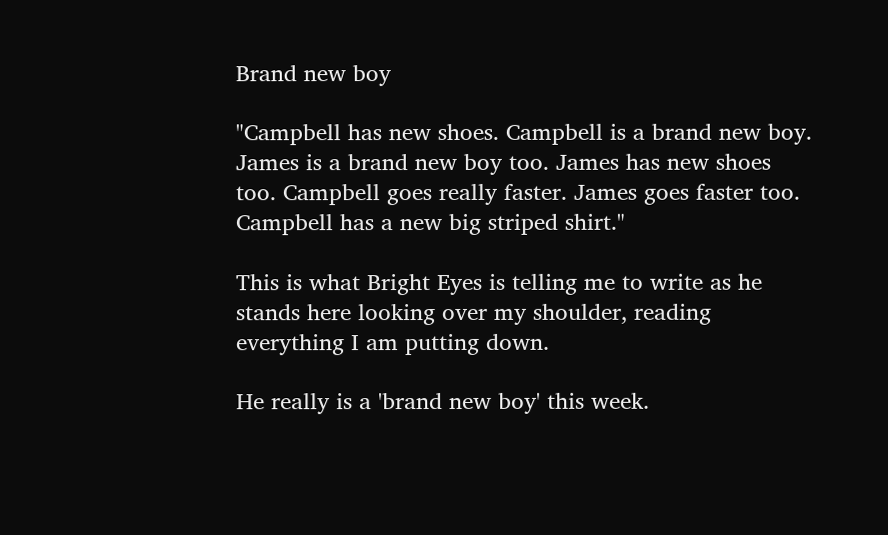Brand new boy

"Campbell has new shoes. Campbell is a brand new boy. James is a brand new boy too. James has new shoes too. Campbell goes really faster. James goes faster too. Campbell has a new big striped shirt."

This is what Bright Eyes is telling me to write as he stands here looking over my shoulder, reading everything I am putting down.

He really is a 'brand new boy' this week.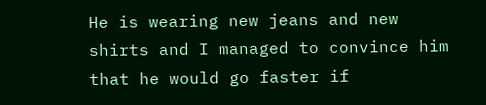He is wearing new jeans and new shirts and I managed to convince him that he would go faster if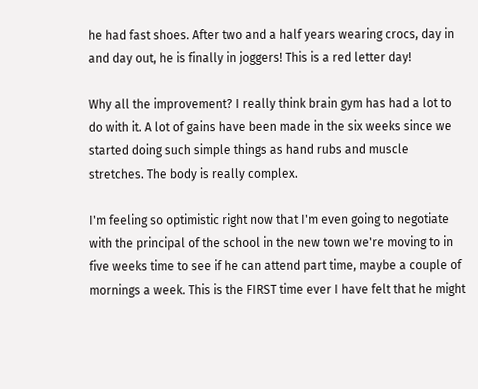he had fast shoes. After two and a half years wearing crocs, day in and day out, he is finally in joggers! This is a red letter day!

Why all the improvement? I really think brain gym has had a lot to do with it. A lot of gains have been made in the six weeks since we started doing such simple things as hand rubs and muscle stretches. The body is really complex.

I'm feeling so optimistic right now that I'm even going to negotiate with the principal of the school in the new town we're moving to in five weeks time to see if he can attend part time, maybe a couple of mornings a week. This is the FIRST time ever I have felt that he might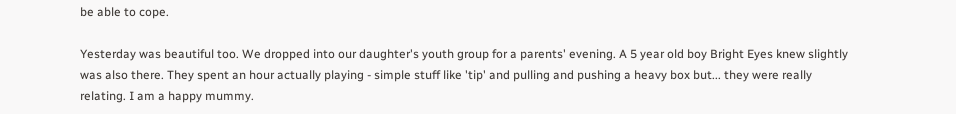be able to cope.

Yesterday was beautiful too. We dropped into our daughter's youth group for a parents' evening. A 5 year old boy Bright Eyes knew slightly was also there. They spent an hour actually playing - simple stuff like 'tip' and pulling and pushing a heavy box but... they were really relating. I am a happy mummy.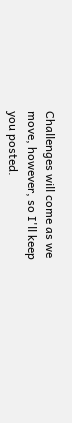Challenges will come as we move, however, so I'll keep you posted.